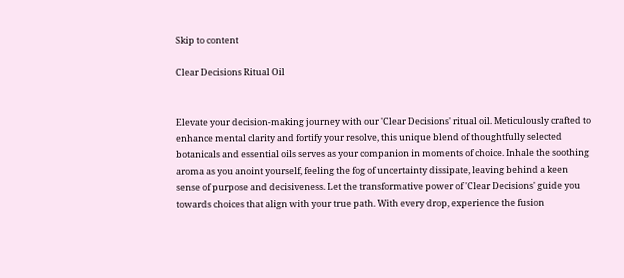Skip to content

Clear Decisions Ritual Oil


Elevate your decision-making journey with our 'Clear Decisions' ritual oil. Meticulously crafted to enhance mental clarity and fortify your resolve, this unique blend of thoughtfully selected botanicals and essential oils serves as your companion in moments of choice. Inhale the soothing aroma as you anoint yourself, feeling the fog of uncertainty dissipate, leaving behind a keen sense of purpose and decisiveness. Let the transformative power of 'Clear Decisions' guide you towards choices that align with your true path. With every drop, experience the fusion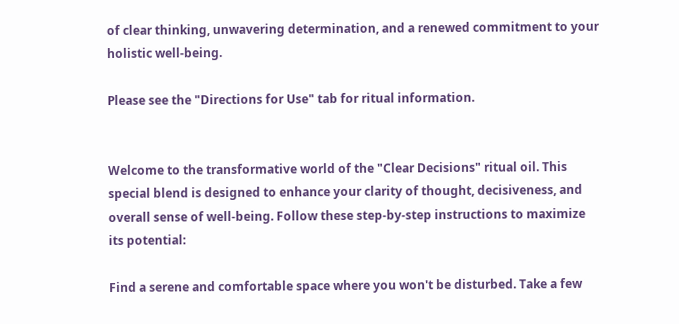of clear thinking, unwavering determination, and a renewed commitment to your holistic well-being.

Please see the "Directions for Use" tab for ritual information.


Welcome to the transformative world of the "Clear Decisions" ritual oil. This special blend is designed to enhance your clarity of thought, decisiveness, and overall sense of well-being. Follow these step-by-step instructions to maximize its potential:

Find a serene and comfortable space where you won't be disturbed. Take a few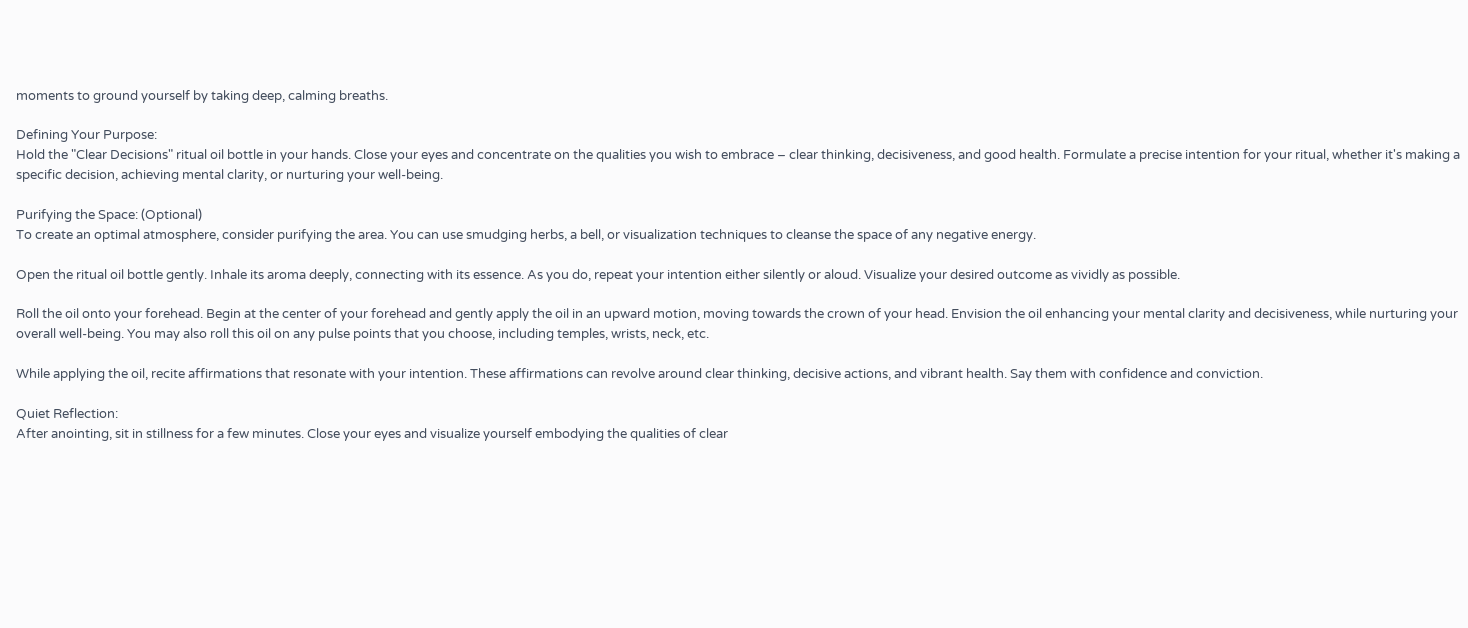moments to ground yourself by taking deep, calming breaths.

Defining Your Purpose:
Hold the "Clear Decisions" ritual oil bottle in your hands. Close your eyes and concentrate on the qualities you wish to embrace – clear thinking, decisiveness, and good health. Formulate a precise intention for your ritual, whether it's making a specific decision, achieving mental clarity, or nurturing your well-being.

Purifying the Space: (Optional)
To create an optimal atmosphere, consider purifying the area. You can use smudging herbs, a bell, or visualization techniques to cleanse the space of any negative energy.

Open the ritual oil bottle gently. Inhale its aroma deeply, connecting with its essence. As you do, repeat your intention either silently or aloud. Visualize your desired outcome as vividly as possible.

Roll the oil onto your forehead. Begin at the center of your forehead and gently apply the oil in an upward motion, moving towards the crown of your head. Envision the oil enhancing your mental clarity and decisiveness, while nurturing your overall well-being. You may also roll this oil on any pulse points that you choose, including temples, wrists, neck, etc.

While applying the oil, recite affirmations that resonate with your intention. These affirmations can revolve around clear thinking, decisive actions, and vibrant health. Say them with confidence and conviction.

Quiet Reflection:
After anointing, sit in stillness for a few minutes. Close your eyes and visualize yourself embodying the qualities of clear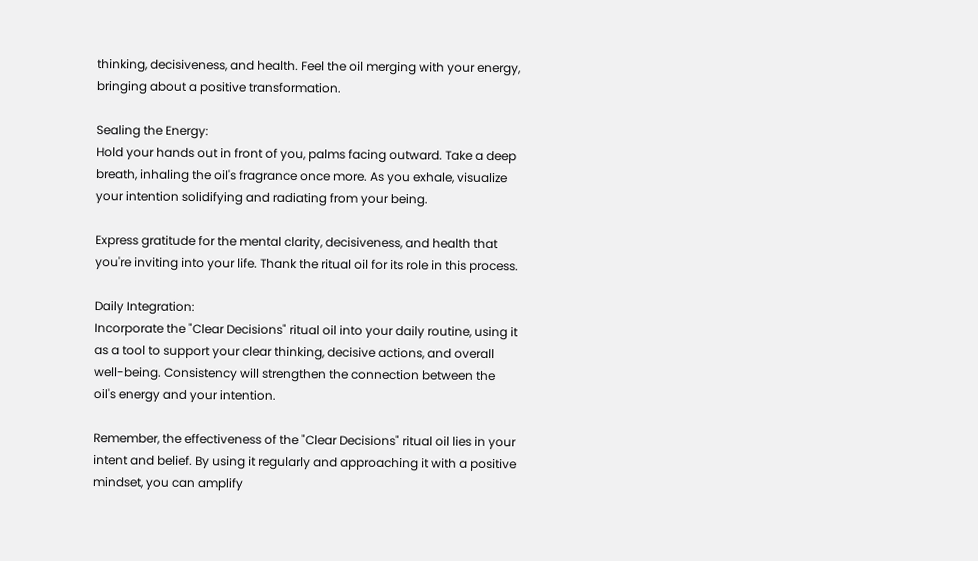thinking, decisiveness, and health. Feel the oil merging with your energy, bringing about a positive transformation.

Sealing the Energy:
Hold your hands out in front of you, palms facing outward. Take a deep breath, inhaling the oil's fragrance once more. As you exhale, visualize your intention solidifying and radiating from your being.

Express gratitude for the mental clarity, decisiveness, and health that you're inviting into your life. Thank the ritual oil for its role in this process.

Daily Integration:
Incorporate the "Clear Decisions" ritual oil into your daily routine, using it as a tool to support your clear thinking, decisive actions, and overall well-being. Consistency will strengthen the connection between the oil's energy and your intention.

Remember, the effectiveness of the "Clear Decisions" ritual oil lies in your intent and belief. By using it regularly and approaching it with a positive mindset, you can amplify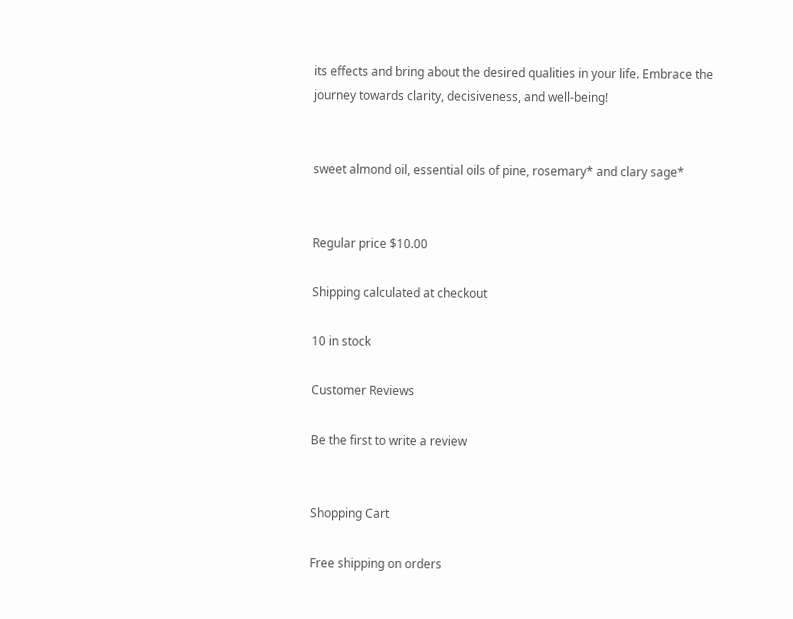its effects and bring about the desired qualities in your life. Embrace the journey towards clarity, decisiveness, and well-being!


sweet almond oil, essential oils of pine, rosemary* and clary sage*


Regular price $10.00

Shipping calculated at checkout

10 in stock

Customer Reviews

Be the first to write a review


Shopping Cart

Free shipping on orders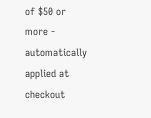of $50 or more - automatically applied at checkout